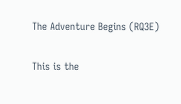The Adventure Begins (RQ3E)

This is the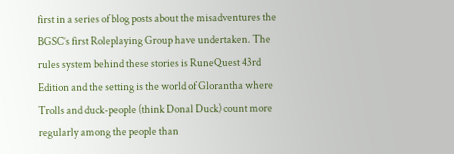first in a series of blog posts about the misadventures the BGSC’s first Roleplaying Group have undertaken. The rules system behind these stories is RuneQuest 43rd Edition and the setting is the world of Glorantha where Trolls and duck-people (think Donal Duck) count more regularly among the people than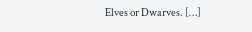Elves or Dwarves. […]